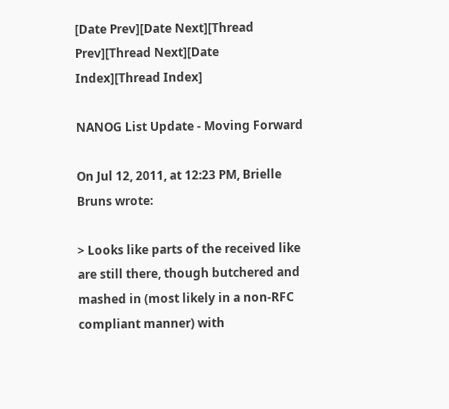[Date Prev][Date Next][Thread Prev][Thread Next][Date Index][Thread Index]

NANOG List Update - Moving Forward

On Jul 12, 2011, at 12:23 PM, Brielle Bruns wrote:

> Looks like parts of the received like are still there, though butchered and mashed in (most likely in a non-RFC compliant manner) with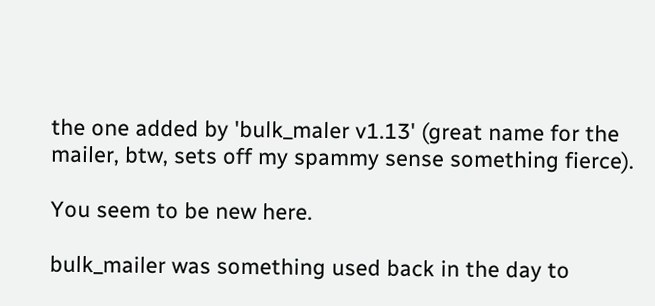the one added by 'bulk_maler v1.13' (great name for the mailer, btw, sets off my spammy sense something fierce).

You seem to be new here.

bulk_mailer was something used back in the day to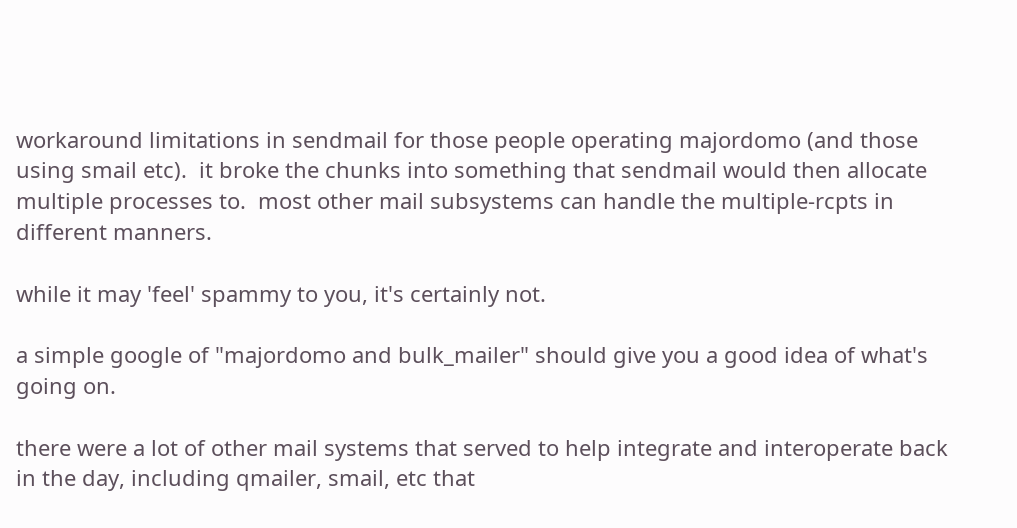workaround limitations in sendmail for those people operating majordomo (and those using smail etc).  it broke the chunks into something that sendmail would then allocate multiple processes to.  most other mail subsystems can handle the multiple-rcpts in different manners.

while it may 'feel' spammy to you, it's certainly not.

a simple google of "majordomo and bulk_mailer" should give you a good idea of what's going on.

there were a lot of other mail systems that served to help integrate and interoperate back in the day, including qmailer, smail, etc that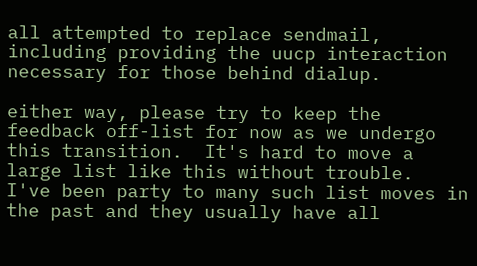all attempted to replace sendmail, including providing the uucp interaction necessary for those behind dialup.

either way, please try to keep the feedback off-list for now as we undergo this transition.  It's hard to move a large list like this without trouble.  I've been party to many such list moves in the past and they usually have all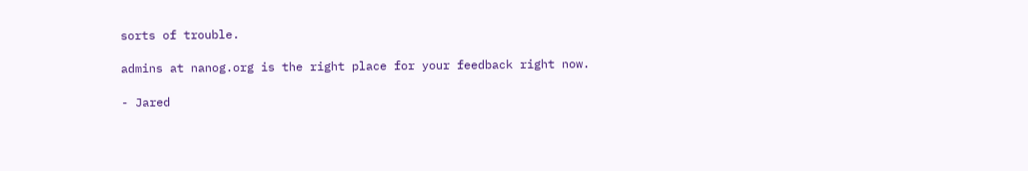sorts of trouble.

admins at nanog.org is the right place for your feedback right now.

- Jared